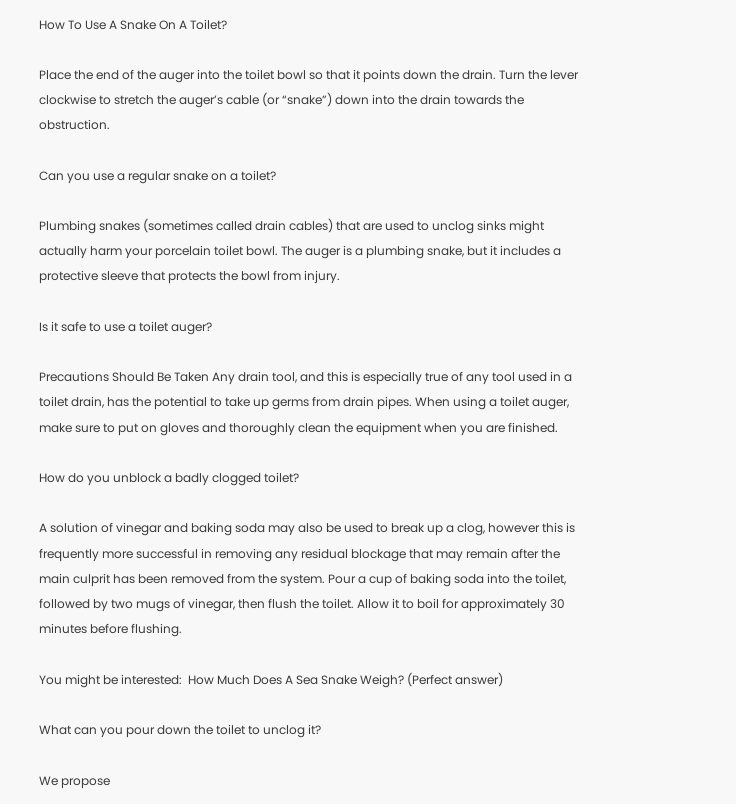How To Use A Snake On A Toilet?

Place the end of the auger into the toilet bowl so that it points down the drain. Turn the lever clockwise to stretch the auger’s cable (or “snake”) down into the drain towards the obstruction.

Can you use a regular snake on a toilet?

Plumbing snakes (sometimes called drain cables) that are used to unclog sinks might actually harm your porcelain toilet bowl. The auger is a plumbing snake, but it includes a protective sleeve that protects the bowl from injury.

Is it safe to use a toilet auger?

Precautions Should Be Taken Any drain tool, and this is especially true of any tool used in a toilet drain, has the potential to take up germs from drain pipes. When using a toilet auger, make sure to put on gloves and thoroughly clean the equipment when you are finished.

How do you unblock a badly clogged toilet?

A solution of vinegar and baking soda may also be used to break up a clog, however this is frequently more successful in removing any residual blockage that may remain after the main culprit has been removed from the system. Pour a cup of baking soda into the toilet, followed by two mugs of vinegar, then flush the toilet. Allow it to boil for approximately 30 minutes before flushing.

You might be interested:  How Much Does A Sea Snake Weigh? (Perfect answer)

What can you pour down the toilet to unclog it?

We propose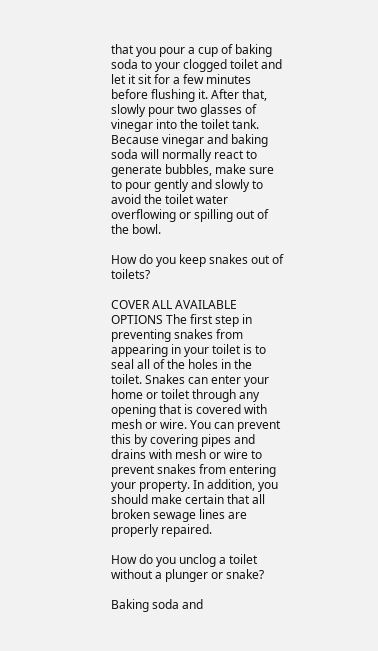that you pour a cup of baking soda to your clogged toilet and let it sit for a few minutes before flushing it. After that, slowly pour two glasses of vinegar into the toilet tank. Because vinegar and baking soda will normally react to generate bubbles, make sure to pour gently and slowly to avoid the toilet water overflowing or spilling out of the bowl.

How do you keep snakes out of toilets?

COVER ALL AVAILABLE OPTIONS The first step in preventing snakes from appearing in your toilet is to seal all of the holes in the toilet. Snakes can enter your home or toilet through any opening that is covered with mesh or wire. You can prevent this by covering pipes and drains with mesh or wire to prevent snakes from entering your property. In addition, you should make certain that all broken sewage lines are properly repaired.

How do you unclog a toilet without a plunger or snake?

Baking soda and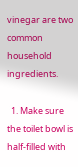vinegar are two common household ingredients.

  1. Make sure the toilet bowl is half-filled with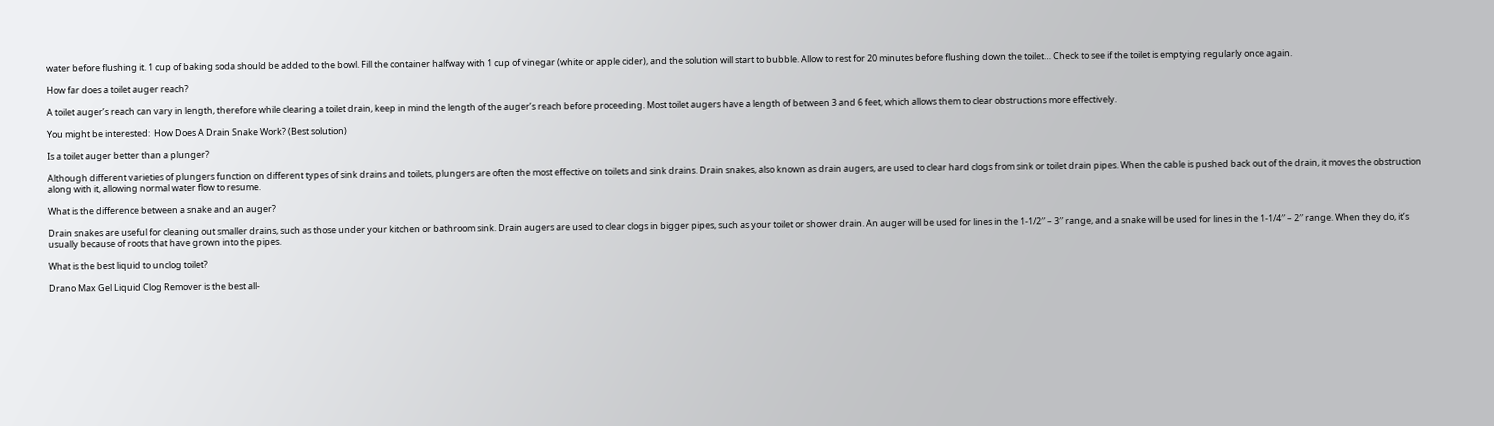water before flushing it. 1 cup of baking soda should be added to the bowl. Fill the container halfway with 1 cup of vinegar (white or apple cider), and the solution will start to bubble. Allow to rest for 20 minutes before flushing down the toilet… Check to see if the toilet is emptying regularly once again.

How far does a toilet auger reach?

A toilet auger’s reach can vary in length, therefore while clearing a toilet drain, keep in mind the length of the auger’s reach before proceeding. Most toilet augers have a length of between 3 and 6 feet, which allows them to clear obstructions more effectively.

You might be interested:  How Does A Drain Snake Work? (Best solution)

Is a toilet auger better than a plunger?

Although different varieties of plungers function on different types of sink drains and toilets, plungers are often the most effective on toilets and sink drains. Drain snakes, also known as drain augers, are used to clear hard clogs from sink or toilet drain pipes. When the cable is pushed back out of the drain, it moves the obstruction along with it, allowing normal water flow to resume.

What is the difference between a snake and an auger?

Drain snakes are useful for cleaning out smaller drains, such as those under your kitchen or bathroom sink. Drain augers are used to clear clogs in bigger pipes, such as your toilet or shower drain. An auger will be used for lines in the 1-1/2′′ – 3′′ range, and a snake will be used for lines in the 1-1/4′′ – 2′′ range. When they do, it’s usually because of roots that have grown into the pipes.

What is the best liquid to unclog toilet?

Drano Max Gel Liquid Clog Remover is the best all-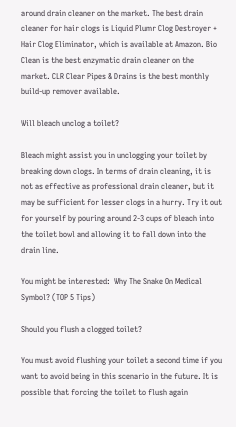around drain cleaner on the market. The best drain cleaner for hair clogs is Liquid Plumr Clog Destroyer + Hair Clog Eliminator, which is available at Amazon. Bio Clean is the best enzymatic drain cleaner on the market. CLR Clear Pipes & Drains is the best monthly build-up remover available.

Will bleach unclog a toilet?

Bleach might assist you in unclogging your toilet by breaking down clogs. In terms of drain cleaning, it is not as effective as professional drain cleaner, but it may be sufficient for lesser clogs in a hurry. Try it out for yourself by pouring around 2-3 cups of bleach into the toilet bowl and allowing it to fall down into the drain line.

You might be interested:  Why The Snake On Medical Symbol? (TOP 5 Tips)

Should you flush a clogged toilet?

You must avoid flushing your toilet a second time if you want to avoid being in this scenario in the future. It is possible that forcing the toilet to flush again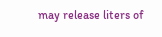may release liters of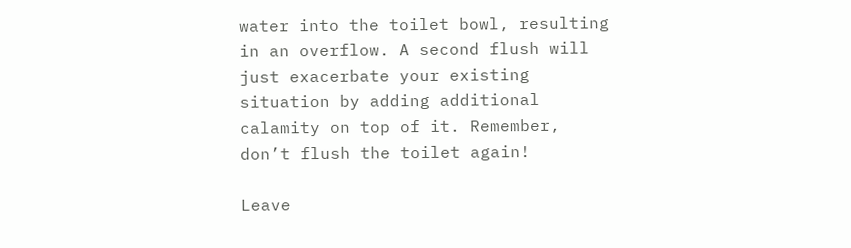water into the toilet bowl, resulting in an overflow. A second flush will just exacerbate your existing situation by adding additional calamity on top of it. Remember, don’t flush the toilet again!

Leave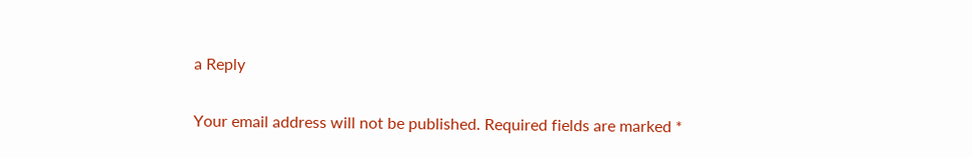a Reply

Your email address will not be published. Required fields are marked *